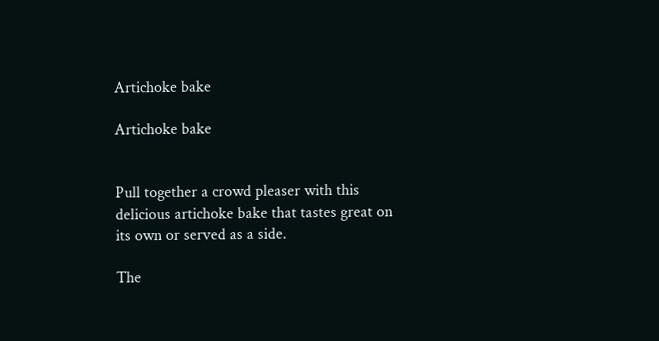Artichoke bake

Artichoke bake


Pull together a crowd pleaser with this delicious artichoke bake that tastes great on its own or served as a side.

The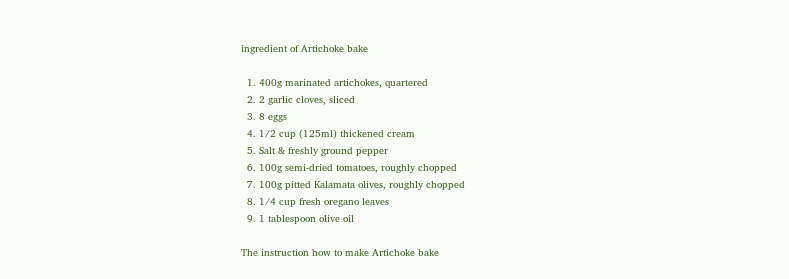ingredient of Artichoke bake

  1. 400g marinated artichokes, quartered
  2. 2 garlic cloves, sliced
  3. 8 eggs
  4. 1/2 cup (125ml) thickened cream
  5. Salt & freshly ground pepper
  6. 100g semi-dried tomatoes, roughly chopped
  7. 100g pitted Kalamata olives, roughly chopped
  8. 1/4 cup fresh oregano leaves
  9. 1 tablespoon olive oil

The instruction how to make Artichoke bake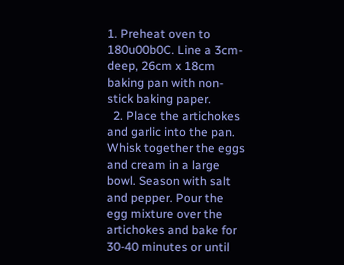1. Preheat oven to 180u00b0C. Line a 3cm-deep, 26cm x 18cm baking pan with non-stick baking paper.
  2. Place the artichokes and garlic into the pan. Whisk together the eggs and cream in a large bowl. Season with salt and pepper. Pour the egg mixture over the artichokes and bake for 30-40 minutes or until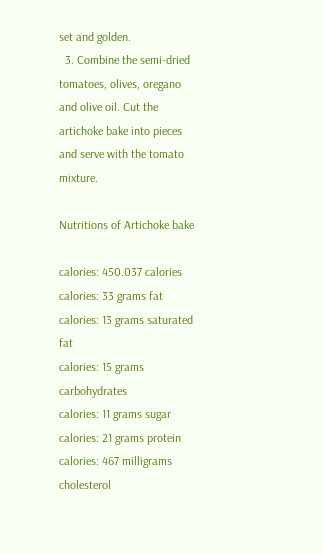set and golden.
  3. Combine the semi-dried tomatoes, olives, oregano and olive oil. Cut the artichoke bake into pieces and serve with the tomato mixture.

Nutritions of Artichoke bake

calories: 450.037 calories
calories: 33 grams fat
calories: 13 grams saturated fat
calories: 15 grams carbohydrates
calories: 11 grams sugar
calories: 21 grams protein
calories: 467 milligrams cholesterol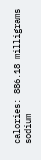calories: 886.18 milligrams sodium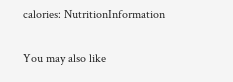calories: NutritionInformation

You may also like